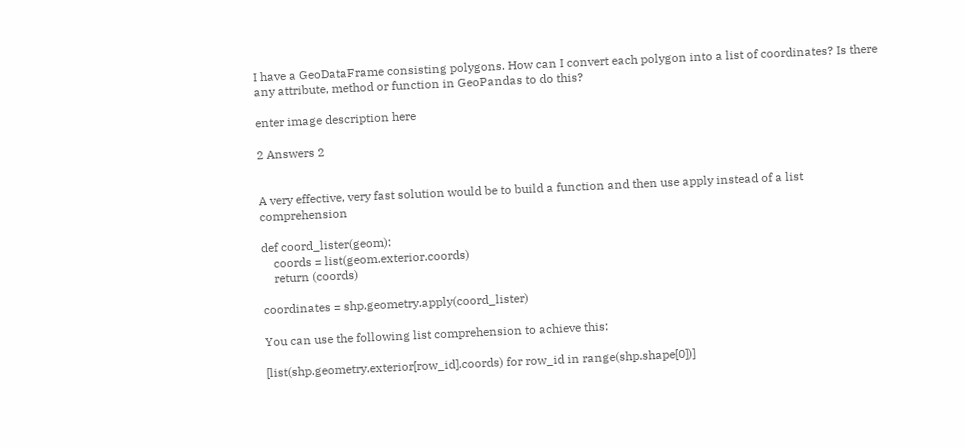I have a GeoDataFrame consisting polygons. How can I convert each polygon into a list of coordinates? Is there any attribute, method or function in GeoPandas to do this?

enter image description here

2 Answers 2


A very effective, very fast solution would be to build a function and then use apply instead of a list comprehension

def coord_lister(geom):
    coords = list(geom.exterior.coords)
    return (coords)

coordinates = shp.geometry.apply(coord_lister)

You can use the following list comprehension to achieve this:

[list(shp.geometry.exterior[row_id].coords) for row_id in range(shp.shape[0])]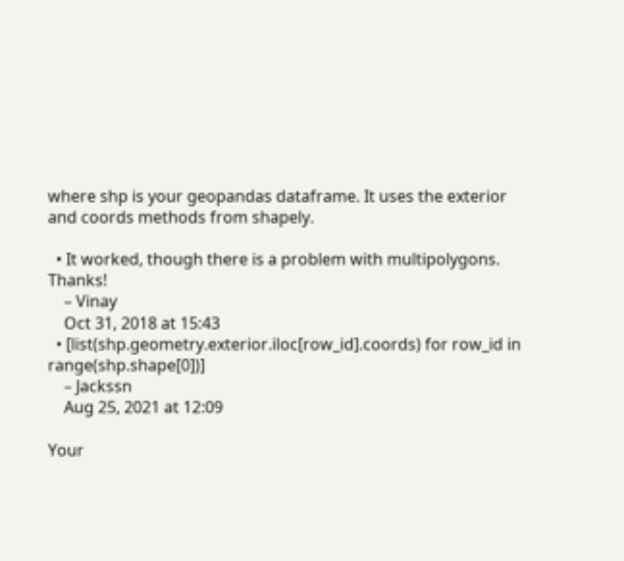where shp is your geopandas dataframe. It uses the exterior and coords methods from shapely.

  • It worked, though there is a problem with multipolygons. Thanks!
    – Vinay
    Oct 31, 2018 at 15:43
  • [list(shp.geometry.exterior.iloc[row_id].coords) for row_id in range(shp.shape[0])]
    – Jackssn
    Aug 25, 2021 at 12:09

Your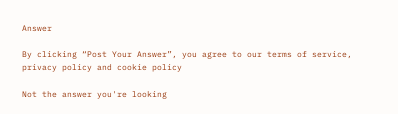Answer

By clicking “Post Your Answer”, you agree to our terms of service, privacy policy and cookie policy

Not the answer you're looking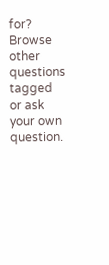for? Browse other questions tagged or ask your own question.